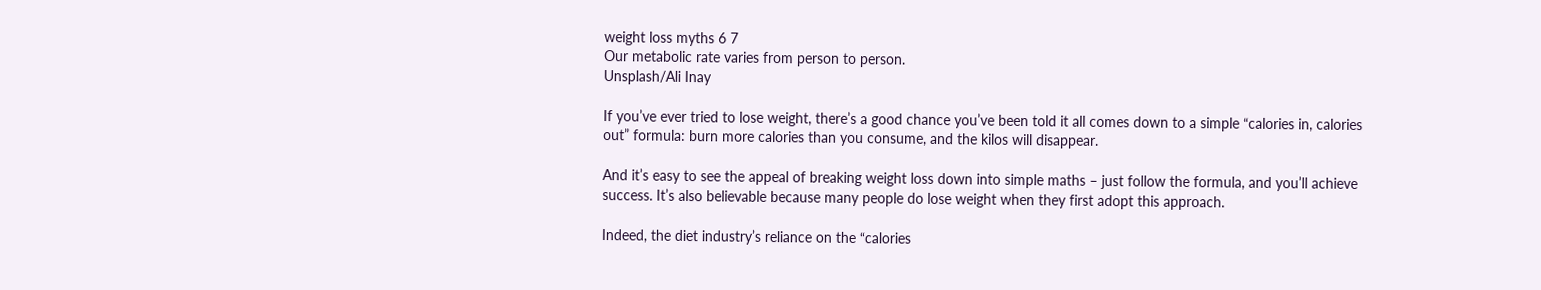weight loss myths 6 7
Our metabolic rate varies from person to person.
Unsplash/Ali Inay

If you’ve ever tried to lose weight, there’s a good chance you’ve been told it all comes down to a simple “calories in, calories out” formula: burn more calories than you consume, and the kilos will disappear.

And it’s easy to see the appeal of breaking weight loss down into simple maths – just follow the formula, and you’ll achieve success. It’s also believable because many people do lose weight when they first adopt this approach.

Indeed, the diet industry’s reliance on the “calories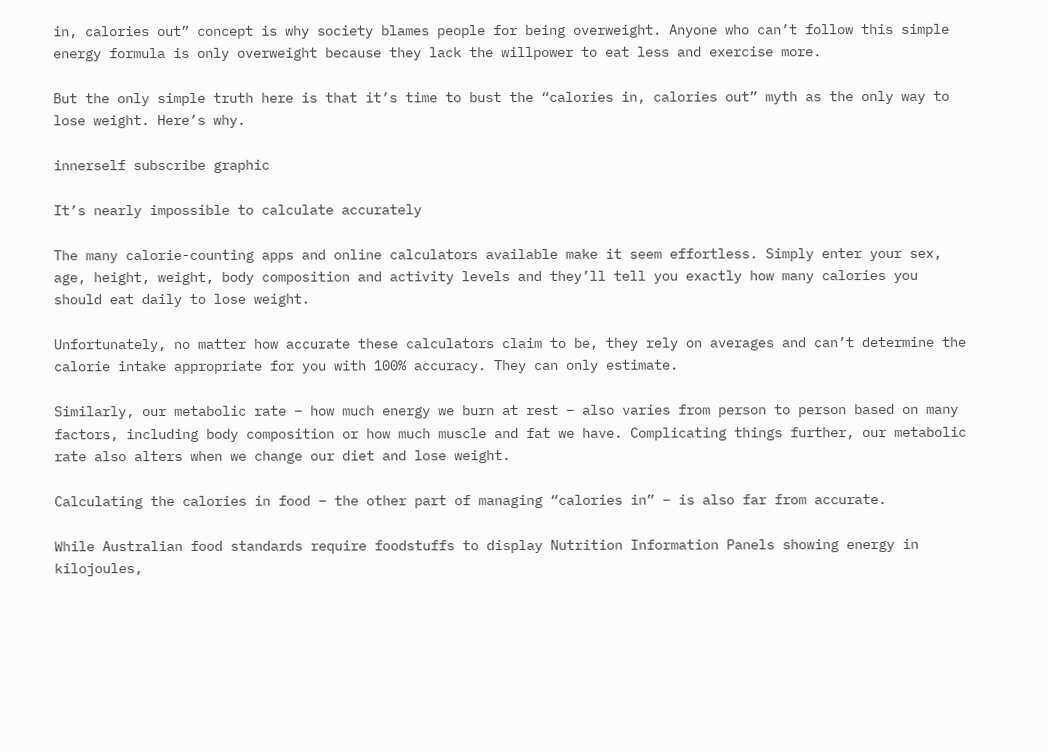in, calories out” concept is why society blames people for being overweight. Anyone who can’t follow this simple energy formula is only overweight because they lack the willpower to eat less and exercise more.

But the only simple truth here is that it’s time to bust the “calories in, calories out” myth as the only way to lose weight. Here’s why.

innerself subscribe graphic

It’s nearly impossible to calculate accurately

The many calorie-counting apps and online calculators available make it seem effortless. Simply enter your sex, age, height, weight, body composition and activity levels and they’ll tell you exactly how many calories you should eat daily to lose weight.

Unfortunately, no matter how accurate these calculators claim to be, they rely on averages and can’t determine the calorie intake appropriate for you with 100% accuracy. They can only estimate.

Similarly, our metabolic rate – how much energy we burn at rest – also varies from person to person based on many factors, including body composition or how much muscle and fat we have. Complicating things further, our metabolic rate also alters when we change our diet and lose weight.

Calculating the calories in food – the other part of managing “calories in” – is also far from accurate.

While Australian food standards require foodstuffs to display Nutrition Information Panels showing energy in kilojoules,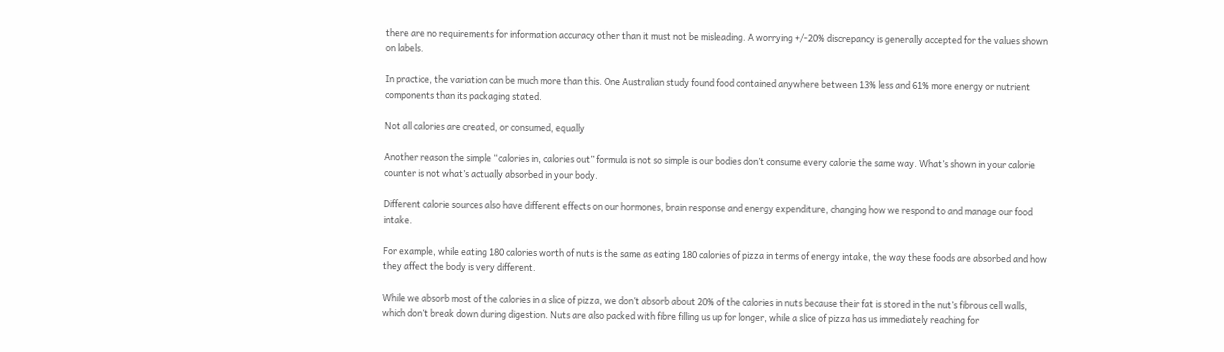there are no requirements for information accuracy other than it must not be misleading. A worrying +/-20% discrepancy is generally accepted for the values shown on labels.

In practice, the variation can be much more than this. One Australian study found food contained anywhere between 13% less and 61% more energy or nutrient components than its packaging stated.

Not all calories are created, or consumed, equally

Another reason the simple “calories in, calories out” formula is not so simple is our bodies don’t consume every calorie the same way. What’s shown in your calorie counter is not what’s actually absorbed in your body.

Different calorie sources also have different effects on our hormones, brain response and energy expenditure, changing how we respond to and manage our food intake.

For example, while eating 180 calories worth of nuts is the same as eating 180 calories of pizza in terms of energy intake, the way these foods are absorbed and how they affect the body is very different.

While we absorb most of the calories in a slice of pizza, we don’t absorb about 20% of the calories in nuts because their fat is stored in the nut’s fibrous cell walls, which don’t break down during digestion. Nuts are also packed with fibre filling us up for longer, while a slice of pizza has us immediately reaching for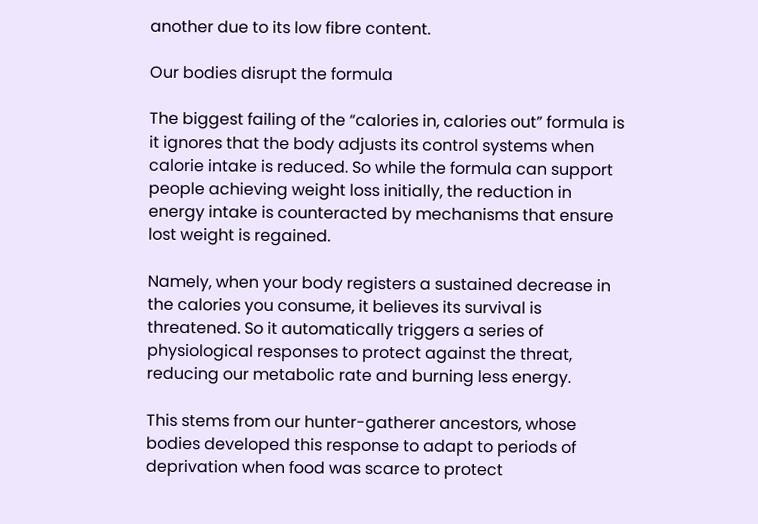another due to its low fibre content.

Our bodies disrupt the formula

The biggest failing of the “calories in, calories out” formula is it ignores that the body adjusts its control systems when calorie intake is reduced. So while the formula can support people achieving weight loss initially, the reduction in energy intake is counteracted by mechanisms that ensure lost weight is regained.

Namely, when your body registers a sustained decrease in the calories you consume, it believes its survival is threatened. So it automatically triggers a series of physiological responses to protect against the threat, reducing our metabolic rate and burning less energy.

This stems from our hunter-gatherer ancestors, whose bodies developed this response to adapt to periods of deprivation when food was scarce to protect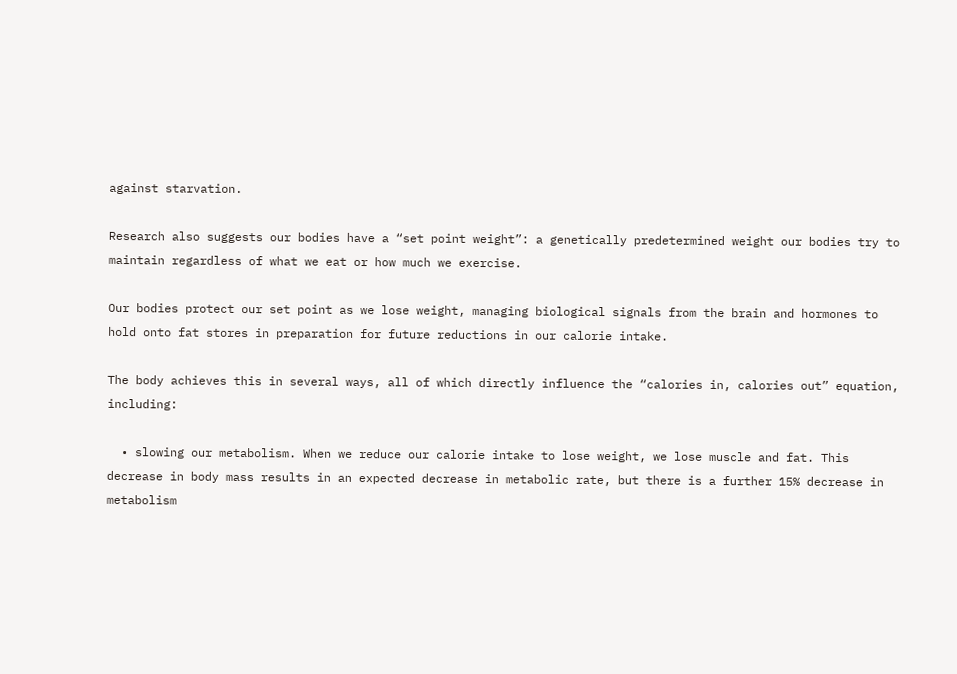against starvation.

Research also suggests our bodies have a “set point weight”: a genetically predetermined weight our bodies try to maintain regardless of what we eat or how much we exercise.

Our bodies protect our set point as we lose weight, managing biological signals from the brain and hormones to hold onto fat stores in preparation for future reductions in our calorie intake.

The body achieves this in several ways, all of which directly influence the “calories in, calories out” equation, including:

  • slowing our metabolism. When we reduce our calorie intake to lose weight, we lose muscle and fat. This decrease in body mass results in an expected decrease in metabolic rate, but there is a further 15% decrease in metabolism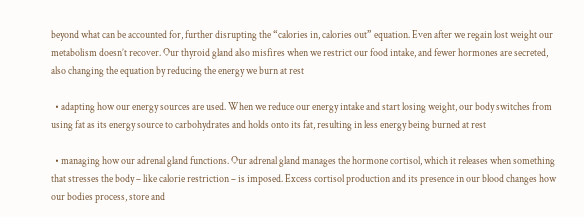beyond what can be accounted for, further disrupting the “calories in, calories out” equation. Even after we regain lost weight our metabolism doesn’t recover. Our thyroid gland also misfires when we restrict our food intake, and fewer hormones are secreted, also changing the equation by reducing the energy we burn at rest

  • adapting how our energy sources are used. When we reduce our energy intake and start losing weight, our body switches from using fat as its energy source to carbohydrates and holds onto its fat, resulting in less energy being burned at rest

  • managing how our adrenal gland functions. Our adrenal gland manages the hormone cortisol, which it releases when something that stresses the body – like calorie restriction – is imposed. Excess cortisol production and its presence in our blood changes how our bodies process, store and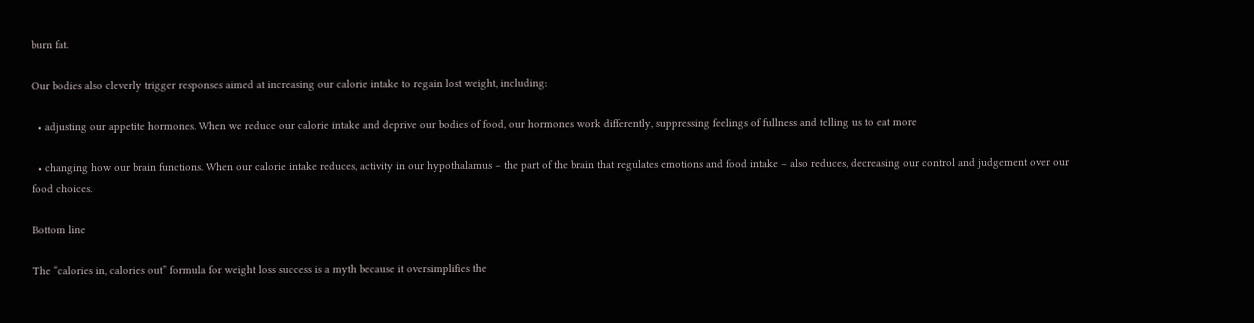burn fat.

Our bodies also cleverly trigger responses aimed at increasing our calorie intake to regain lost weight, including:

  • adjusting our appetite hormones. When we reduce our calorie intake and deprive our bodies of food, our hormones work differently, suppressing feelings of fullness and telling us to eat more

  • changing how our brain functions. When our calorie intake reduces, activity in our hypothalamus – the part of the brain that regulates emotions and food intake – also reduces, decreasing our control and judgement over our food choices.

Bottom line

The “calories in, calories out” formula for weight loss success is a myth because it oversimplifies the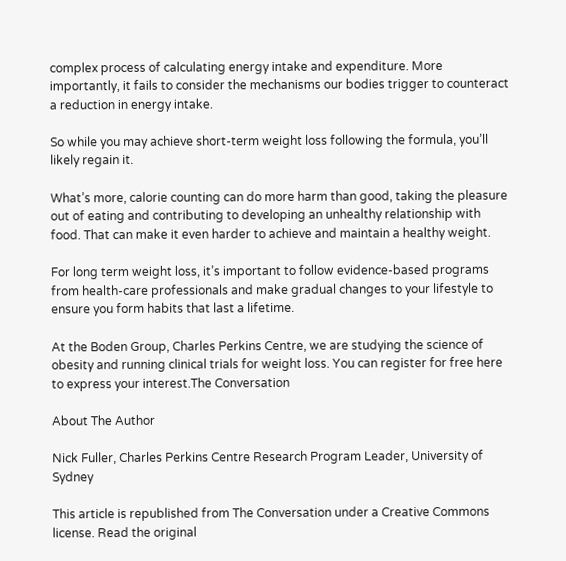complex process of calculating energy intake and expenditure. More importantly, it fails to consider the mechanisms our bodies trigger to counteract a reduction in energy intake.

So while you may achieve short-term weight loss following the formula, you’ll likely regain it.

What’s more, calorie counting can do more harm than good, taking the pleasure out of eating and contributing to developing an unhealthy relationship with food. That can make it even harder to achieve and maintain a healthy weight.

For long term weight loss, it’s important to follow evidence-based programs from health-care professionals and make gradual changes to your lifestyle to ensure you form habits that last a lifetime.

At the Boden Group, Charles Perkins Centre, we are studying the science of obesity and running clinical trials for weight loss. You can register for free here to express your interest.The Conversation

About The Author

Nick Fuller, Charles Perkins Centre Research Program Leader, University of Sydney

This article is republished from The Conversation under a Creative Commons license. Read the original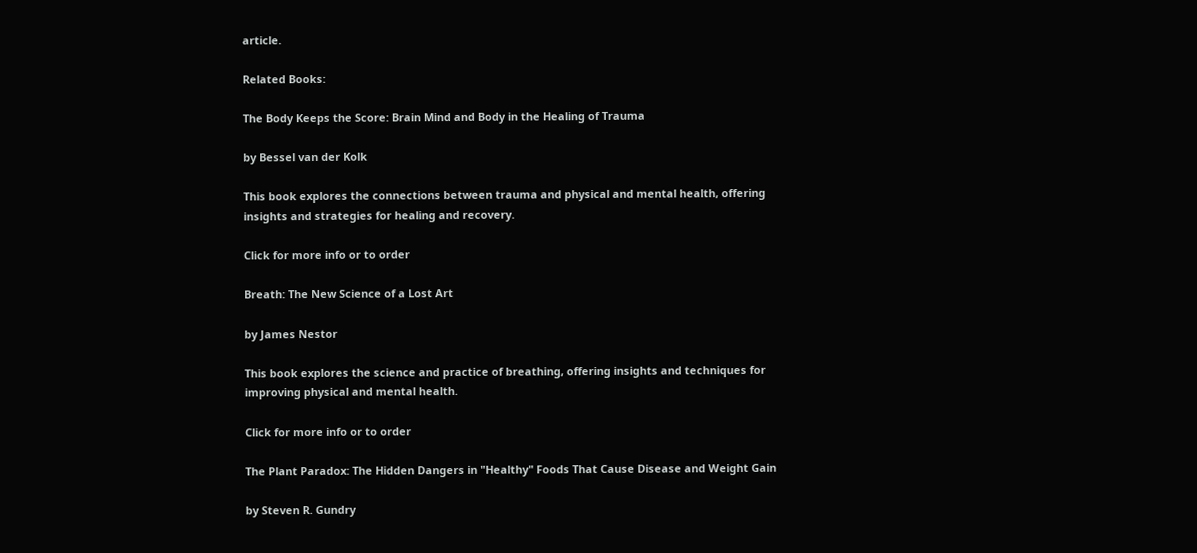article.

Related Books:

The Body Keeps the Score: Brain Mind and Body in the Healing of Trauma

by Bessel van der Kolk

This book explores the connections between trauma and physical and mental health, offering insights and strategies for healing and recovery.

Click for more info or to order

Breath: The New Science of a Lost Art

by James Nestor

This book explores the science and practice of breathing, offering insights and techniques for improving physical and mental health.

Click for more info or to order

The Plant Paradox: The Hidden Dangers in "Healthy" Foods That Cause Disease and Weight Gain

by Steven R. Gundry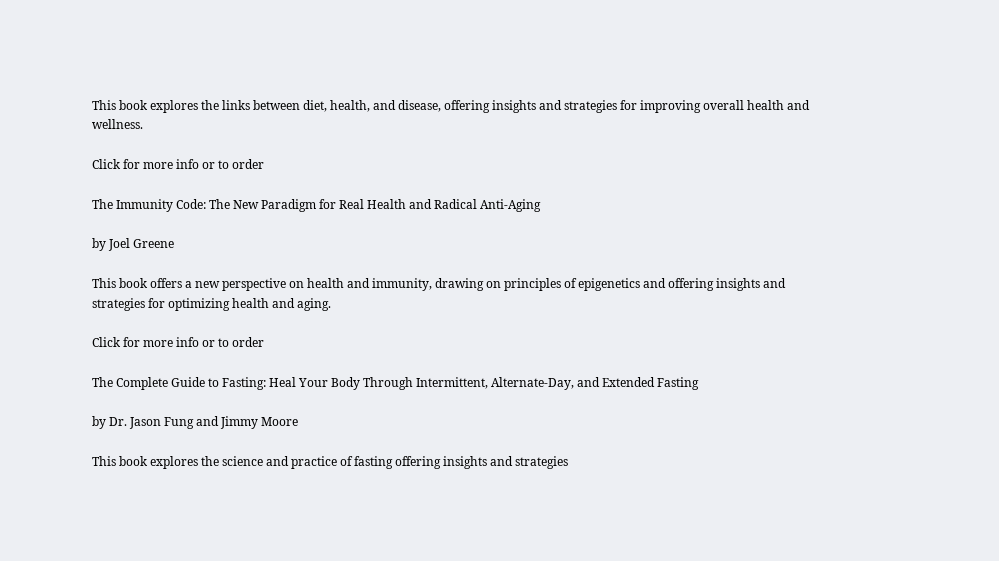This book explores the links between diet, health, and disease, offering insights and strategies for improving overall health and wellness.

Click for more info or to order

The Immunity Code: The New Paradigm for Real Health and Radical Anti-Aging

by Joel Greene

This book offers a new perspective on health and immunity, drawing on principles of epigenetics and offering insights and strategies for optimizing health and aging.

Click for more info or to order

The Complete Guide to Fasting: Heal Your Body Through Intermittent, Alternate-Day, and Extended Fasting

by Dr. Jason Fung and Jimmy Moore

This book explores the science and practice of fasting offering insights and strategies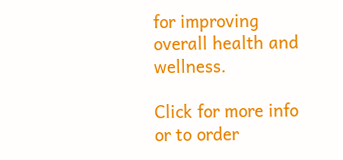for improving overall health and wellness.

Click for more info or to order